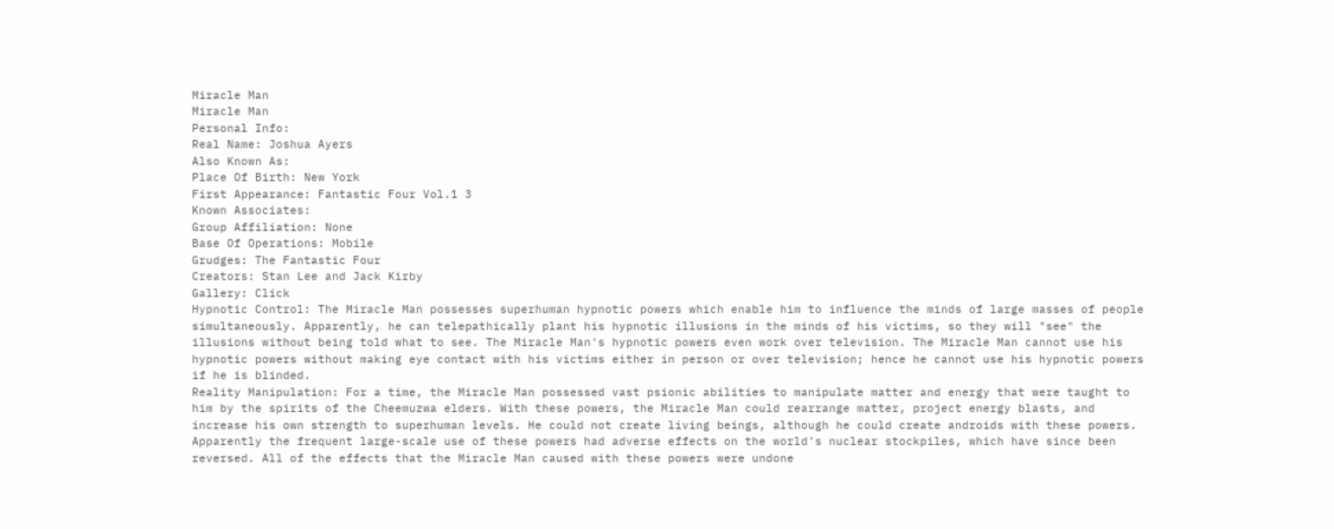Miracle Man
Miracle Man
Personal Info:
Real Name: Joshua Ayers
Also Known As:
Place Of Birth: New York
First Appearance: Fantastic Four Vol.1 3
Known Associates:
Group Affiliation: None
Base Of Operations: Mobile
Grudges: The Fantastic Four
Creators: Stan Lee and Jack Kirby
Gallery: Click
Hypnotic Control: The Miracle Man possesses superhuman hypnotic powers which enable him to influence the minds of large masses of people simultaneously. Apparently, he can telepathically plant his hypnotic illusions in the minds of his victims, so they will "see" the illusions without being told what to see. The Miracle Man's hypnotic powers even work over television. The Miracle Man cannot use his hypnotic powers without making eye contact with his victims either in person or over television; hence he cannot use his hypnotic powers if he is blinded.
Reality Manipulation: For a time, the Miracle Man possessed vast psionic abilities to manipulate matter and energy that were taught to him by the spirits of the Cheemuzwa elders. With these powers, the Miracle Man could rearrange matter, project energy blasts, and increase his own strength to superhuman levels. He could not create living beings, although he could create androids with these powers. Apparently the frequent large-scale use of these powers had adverse effects on the world's nuclear stockpiles, which have since been reversed. All of the effects that the Miracle Man caused with these powers were undone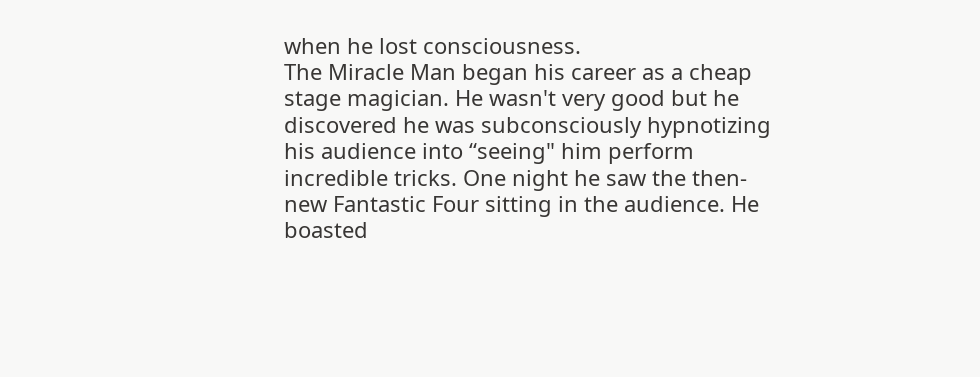when he lost consciousness.
The Miracle Man began his career as a cheap stage magician. He wasn't very good but he discovered he was subconsciously hypnotizing his audience into “seeing" him perform incredible tricks. One night he saw the then-new Fantastic Four sitting in the audience. He boasted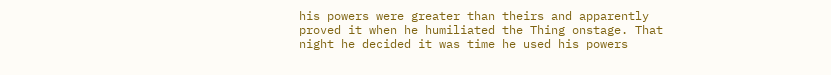his powers were greater than theirs and apparently proved it when he humiliated the Thing onstage. That night he decided it was time he used his powers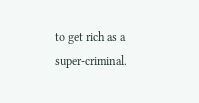to get rich as a super-criminal.